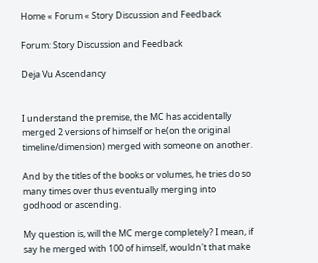Home « Forum « Story Discussion and Feedback

Forum: Story Discussion and Feedback

Deja Vu Ascendancy


I understand the premise, the MC has accidentally merged 2 versions of himself or he(on the original timeline/dimension) merged with someone on another.

And by the titles of the books or volumes, he tries do so many times over thus eventually merging into godhood or ascending.

My question is, will the MC merge completely? I mean, if say he merged with 100 of himself, wouldn't that make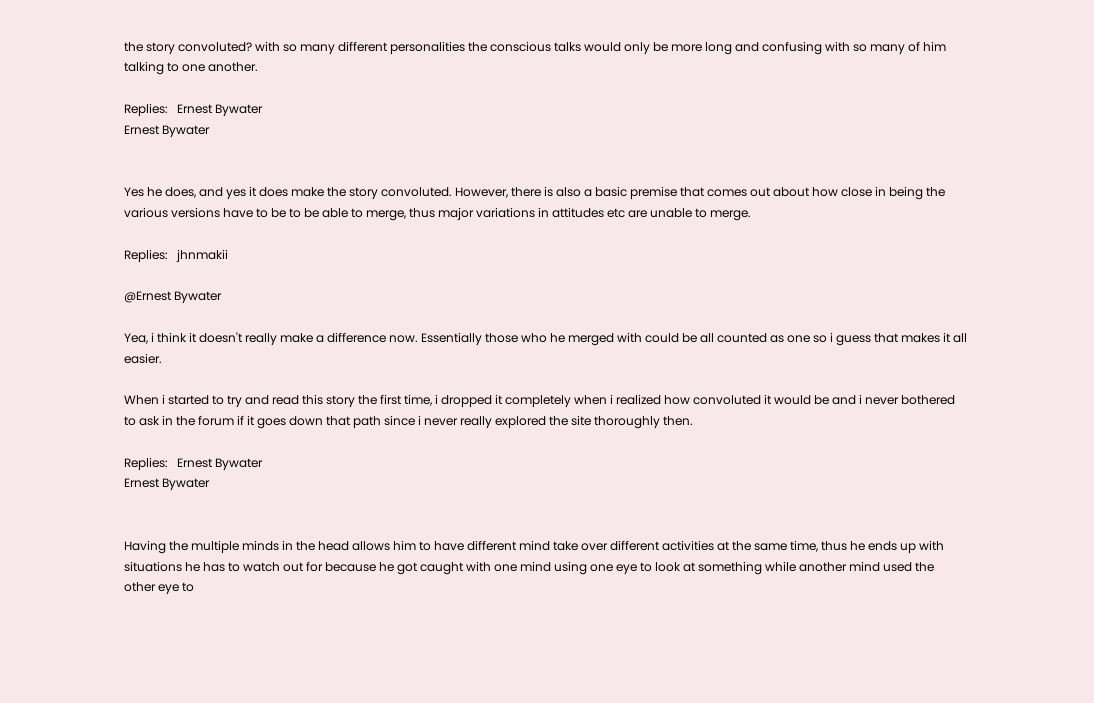the story convoluted? with so many different personalities the conscious talks would only be more long and confusing with so many of him talking to one another.

Replies:   Ernest Bywater
Ernest Bywater


Yes he does, and yes it does make the story convoluted. However, there is also a basic premise that comes out about how close in being the various versions have to be to be able to merge, thus major variations in attitudes etc are unable to merge.

Replies:   jhnmakii

@Ernest Bywater

Yea, i think it doesn't really make a difference now. Essentially those who he merged with could be all counted as one so i guess that makes it all easier.

When i started to try and read this story the first time, i dropped it completely when i realized how convoluted it would be and i never bothered to ask in the forum if it goes down that path since i never really explored the site thoroughly then.

Replies:   Ernest Bywater
Ernest Bywater


Having the multiple minds in the head allows him to have different mind take over different activities at the same time, thus he ends up with situations he has to watch out for because he got caught with one mind using one eye to look at something while another mind used the other eye to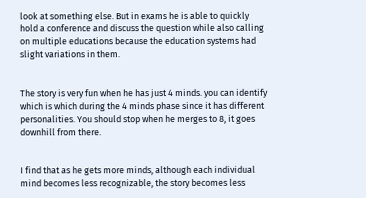look at something else. But in exams he is able to quickly hold a conference and discuss the question while also calling on multiple educations because the education systems had slight variations in them.


The story is very fun when he has just 4 minds. you can identify which is which during the 4 minds phase since it has different personalities. You should stop when he merges to 8, it goes downhill from there.


I find that as he gets more minds, although each individual mind becomes less recognizable, the story becomes less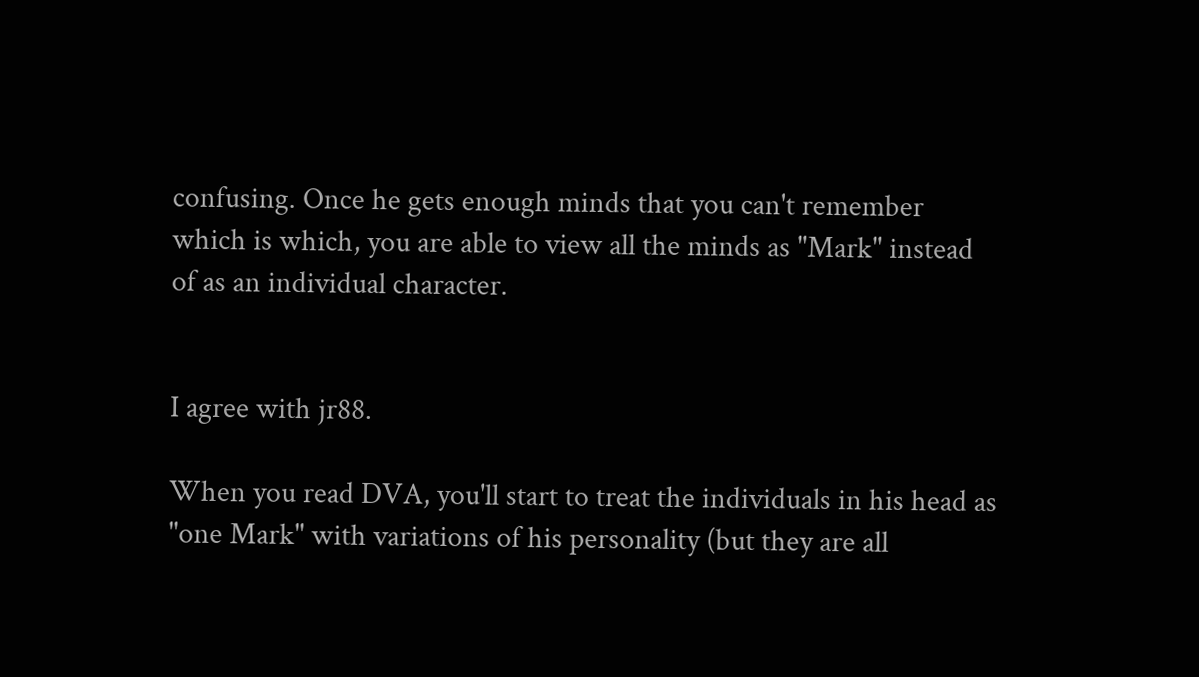confusing. Once he gets enough minds that you can't remember which is which, you are able to view all the minds as "Mark" instead of as an individual character.


I agree with jr88.

When you read DVA, you'll start to treat the individuals in his head as "one Mark" with variations of his personality (but they are all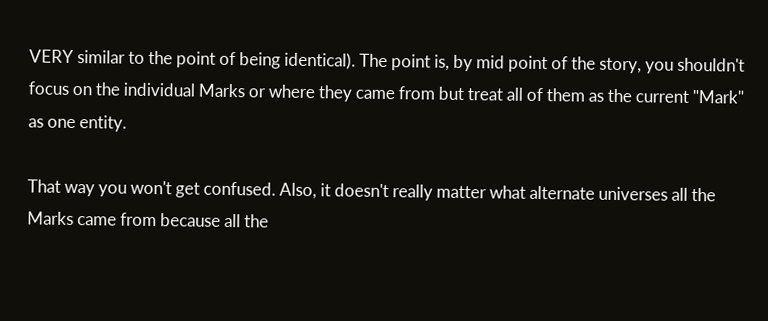VERY similar to the point of being identical). The point is, by mid point of the story, you shouldn't focus on the individual Marks or where they came from but treat all of them as the current "Mark" as one entity.

That way you won't get confused. Also, it doesn't really matter what alternate universes all the Marks came from because all the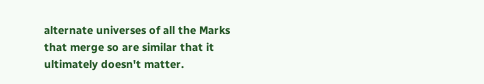alternate universes of all the Marks that merge so are similar that it ultimately doesn't matter.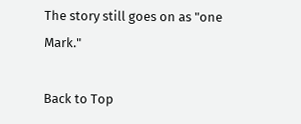The story still goes on as "one Mark."

Back to Top